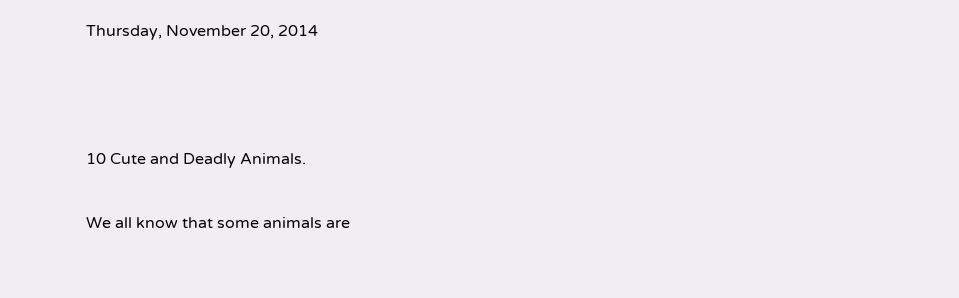Thursday, November 20, 2014



10 Cute and Deadly Animals.

We all know that some animals are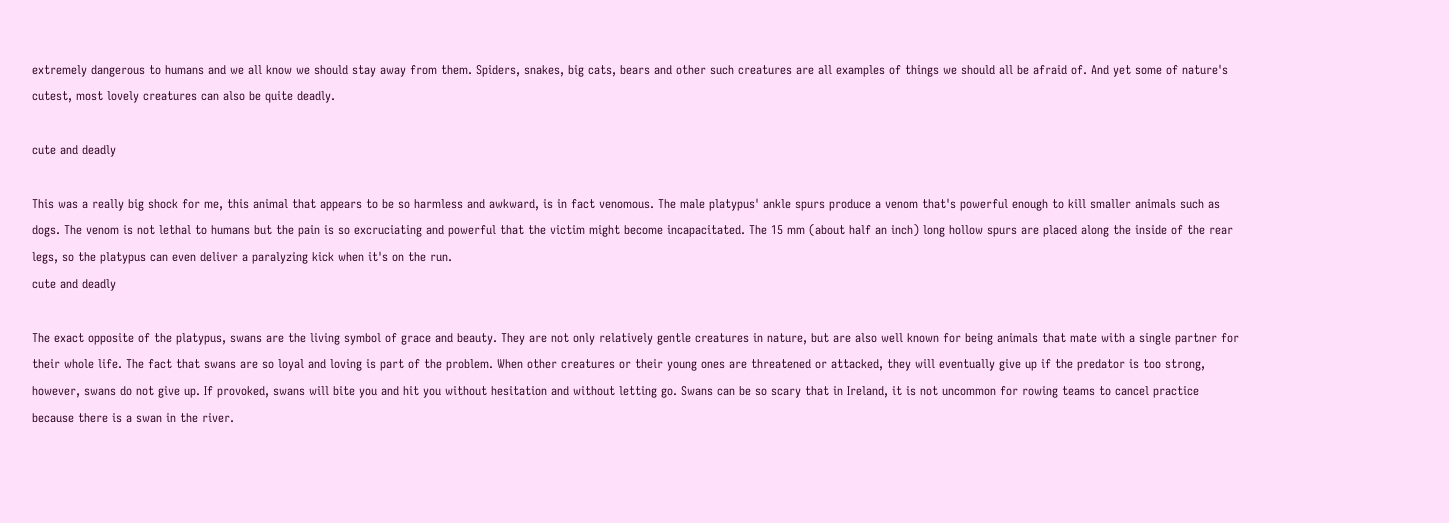extremely dangerous to humans and we all know we should stay away from them. Spiders, snakes, big cats, bears and other such creatures are all examples of things we should all be afraid of. And yet some of nature's cutest, most lovely creatures can also be quite deadly.

cute and deadly

This was a really big shock for me, this animal that appears to be so harmless and awkward, is in fact venomous. The male platypus' ankle spurs produce a venom that's powerful enough to kill smaller animals such as dogs. The venom is not lethal to humans but the pain is so excruciating and powerful that the victim might become incapacitated. The 15 mm (about half an inch) long hollow spurs are placed along the inside of the rear legs, so the platypus can even deliver a paralyzing kick when it's on the run.
cute and deadly

The exact opposite of the platypus, swans are the living symbol of grace and beauty. They are not only relatively gentle creatures in nature, but are also well known for being animals that mate with a single partner for their whole life. The fact that swans are so loyal and loving is part of the problem. When other creatures or their young ones are threatened or attacked, they will eventually give up if the predator is too strong, however, swans do not give up. If provoked, swans will bite you and hit you without hesitation and without letting go. Swans can be so scary that in Ireland, it is not uncommon for rowing teams to cancel practice because there is a swan in the river.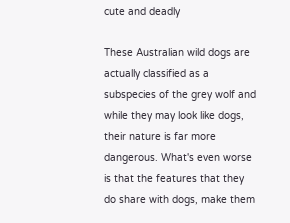cute and deadly

These Australian wild dogs are actually classified as a subspecies of the grey wolf and while they may look like dogs, their nature is far more dangerous. What's even worse is that the features that they do share with dogs, make them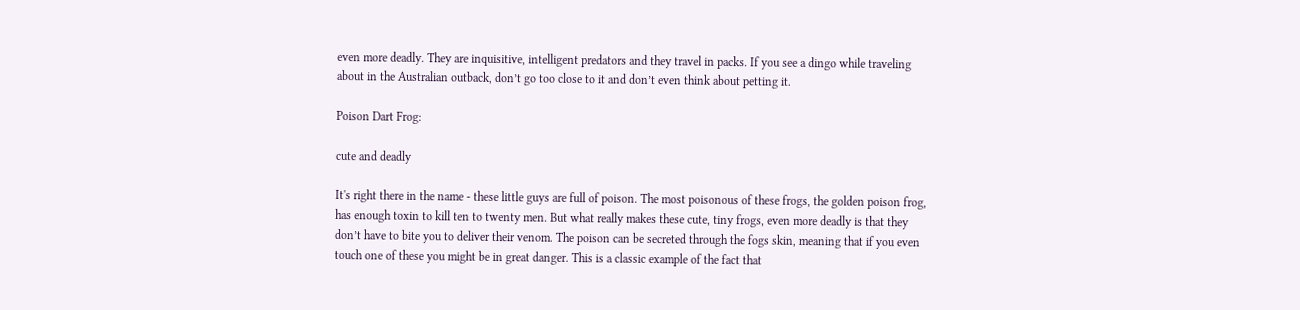even more deadly. They are inquisitive, intelligent predators and they travel in packs. If you see a dingo while traveling about in the Australian outback, don’t go too close to it and don’t even think about petting it.

Poison Dart Frog:

cute and deadly

It's right there in the name - these little guys are full of poison. The most poisonous of these frogs, the golden poison frog, has enough toxin to kill ten to twenty men. But what really makes these cute, tiny frogs, even more deadly is that they don’t have to bite you to deliver their venom. The poison can be secreted through the fogs skin, meaning that if you even touch one of these you might be in great danger. This is a classic example of the fact that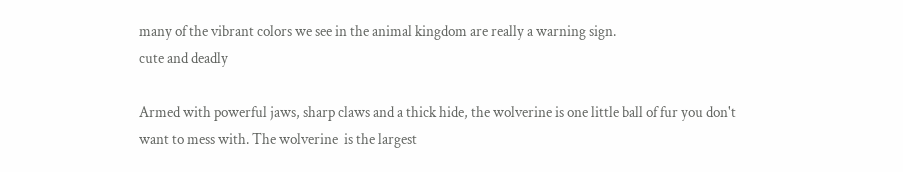many of the vibrant colors we see in the animal kingdom are really a warning sign.
cute and deadly

Armed with powerful jaws, sharp claws and a thick hide, the wolverine is one little ball of fur you don't want to mess with. The wolverine  is the largest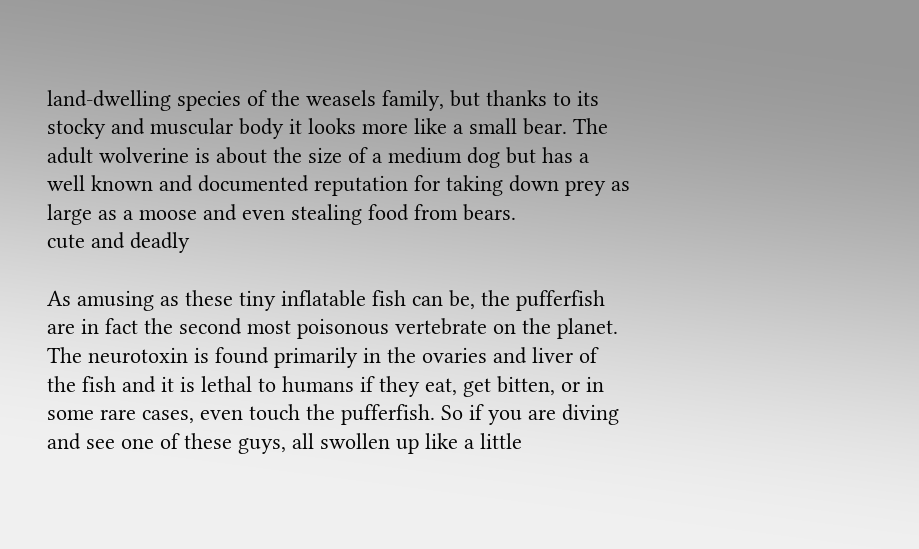land-dwelling species of the weasels family, but thanks to its stocky and muscular body it looks more like a small bear. The adult wolverine is about the size of a medium dog but has a well known and documented reputation for taking down prey as large as a moose and even stealing food from bears.
cute and deadly

As amusing as these tiny inflatable fish can be, the pufferfish are in fact the second most poisonous vertebrate on the planet. The neurotoxin is found primarily in the ovaries and liver of the fish and it is lethal to humans if they eat, get bitten, or in some rare cases, even touch the pufferfish. So if you are diving and see one of these guys, all swollen up like a little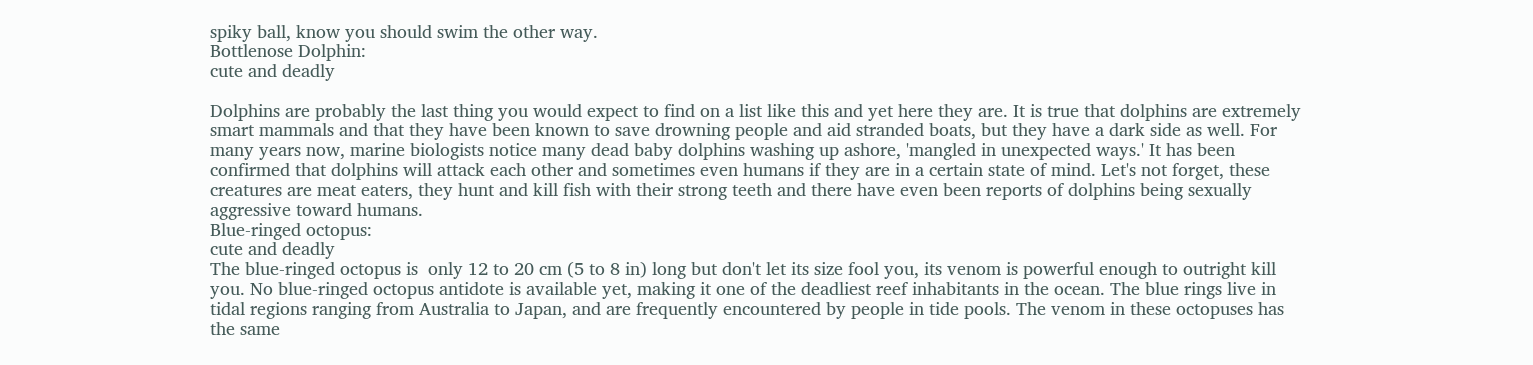spiky ball, know you should swim the other way.
Bottlenose Dolphin:
cute and deadly

Dolphins are probably the last thing you would expect to find on a list like this and yet here they are. It is true that dolphins are extremely smart mammals and that they have been known to save drowning people and aid stranded boats, but they have a dark side as well. For many years now, marine biologists notice many dead baby dolphins washing up ashore, 'mangled in unexpected ways.' It has been confirmed that dolphins will attack each other and sometimes even humans if they are in a certain state of mind. Let's not forget, these creatures are meat eaters, they hunt and kill fish with their strong teeth and there have even been reports of dolphins being sexually aggressive toward humans.
Blue-ringed octopus:
cute and deadly
The blue-ringed octopus is  only 12 to 20 cm (5 to 8 in) long but don't let its size fool you, its venom is powerful enough to outright kill you. No blue-ringed octopus antidote is available yet, making it one of the deadliest reef inhabitants in the ocean. The blue rings live in tidal regions ranging from Australia to Japan, and are frequently encountered by people in tide pools. The venom in these octopuses has the same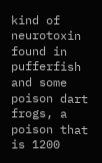kind of neurotoxin found in pufferfish and some poison dart frogs, a poison that is 1200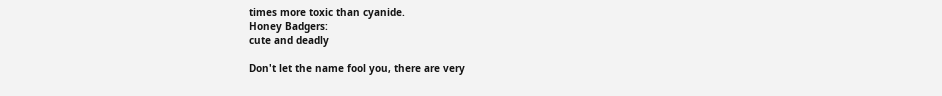times more toxic than cyanide.
Honey Badgers:
cute and deadly

Don't let the name fool you, there are very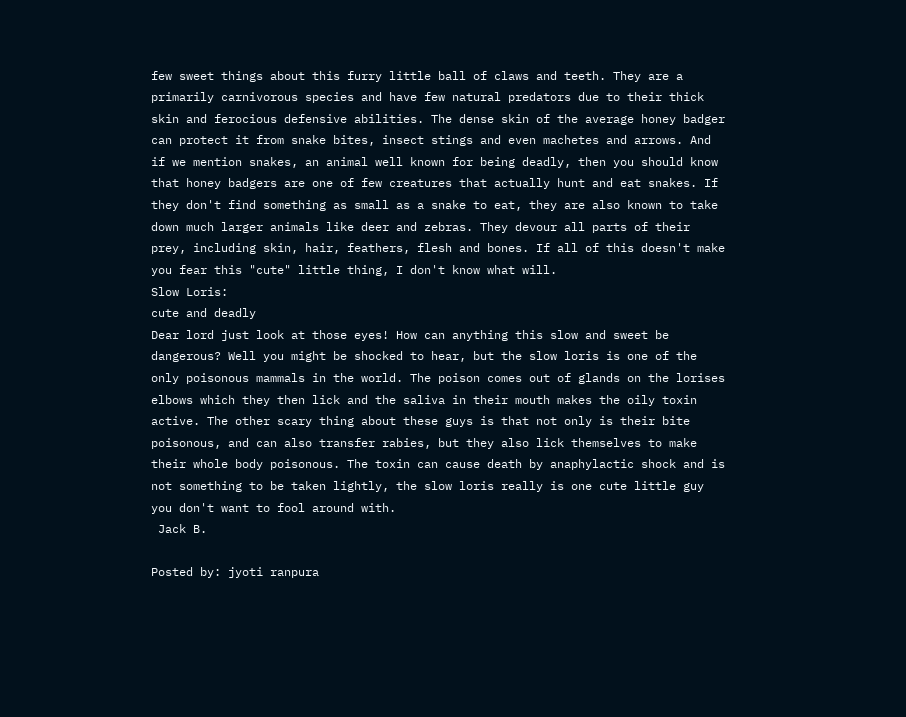few sweet things about this furry little ball of claws and teeth. They are a primarily carnivorous species and have few natural predators due to their thick skin and ferocious defensive abilities. The dense skin of the average honey badger can protect it from snake bites, insect stings and even machetes and arrows. And if we mention snakes, an animal well known for being deadly, then you should know that honey badgers are one of few creatures that actually hunt and eat snakes. If they don't find something as small as a snake to eat, they are also known to take down much larger animals like deer and zebras. They devour all parts of their prey, including skin, hair, feathers, flesh and bones. If all of this doesn't make you fear this "cute" little thing, I don't know what will.
Slow Loris:
cute and deadly
Dear lord just look at those eyes! How can anything this slow and sweet be dangerous? Well you might be shocked to hear, but the slow loris is one of the only poisonous mammals in the world. The poison comes out of glands on the lorises elbows which they then lick and the saliva in their mouth makes the oily toxin active. The other scary thing about these guys is that not only is their bite poisonous, and can also transfer rabies, but they also lick themselves to make their whole body poisonous. The toxin can cause death by anaphylactic shock and is not something to be taken lightly, the slow loris really is one cute little guy you don't want to fool around with.
 Jack B.

Posted by: jyoti ranpura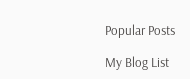Popular Posts

My Blog List